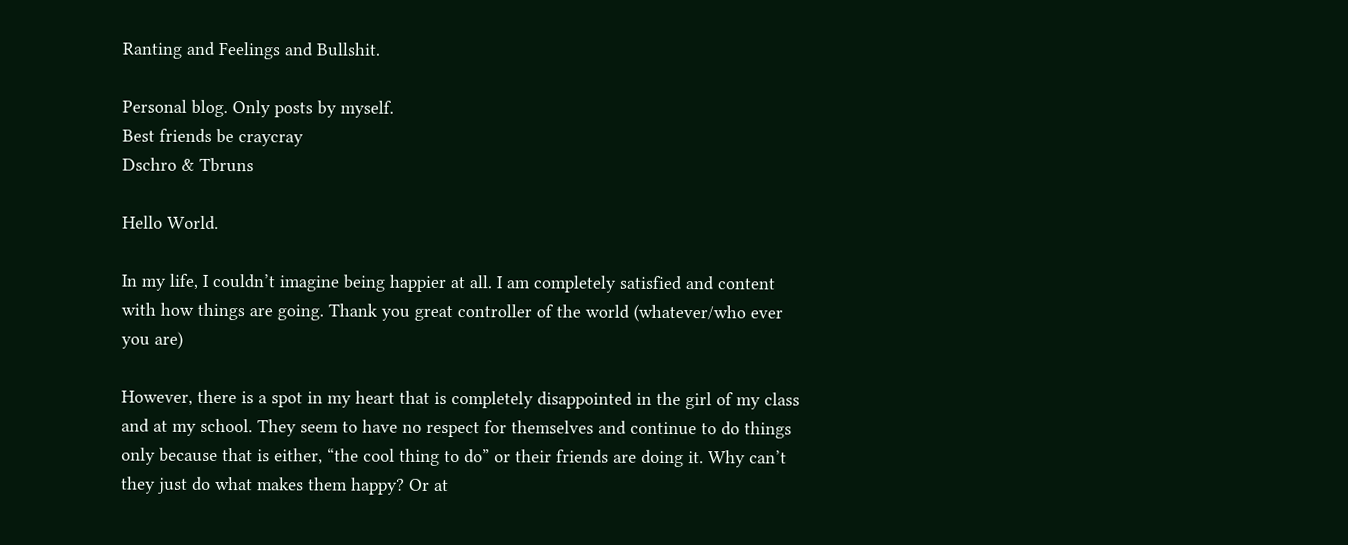Ranting and Feelings and Bullshit.

Personal blog. Only posts by myself.
Best friends be craycray
Dschro & Tbruns

Hello World.

In my life, I couldn’t imagine being happier at all. I am completely satisfied and content with how things are going. Thank you great controller of the world (whatever/who ever you are)

However, there is a spot in my heart that is completely disappointed in the girl of my class and at my school. They seem to have no respect for themselves and continue to do things only because that is either, “the cool thing to do” or their friends are doing it. Why can’t they just do what makes them happy? Or at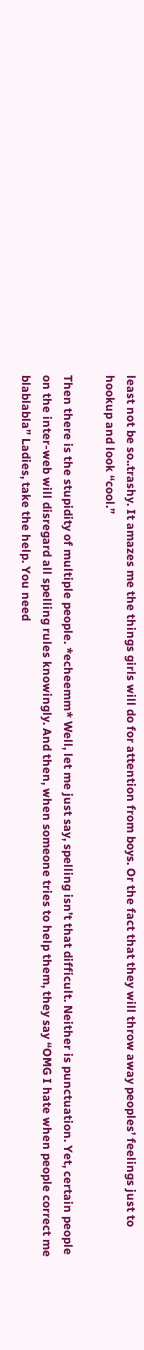least not be so..trashy. It amazes me the things girls will do for attention from boys. Or the fact that they will throw away peoples’ feelings just to hookup and look “cool.”

Then there is the stupidity of multiple people. *echeemm* Well, let me just say, spelling isn’t that difficult. Neither is punctuation. Yet, certain people on the inter-web will disregard all spelling rules knowingly. And then, when someone tries to help them, they say “OMG I hate when people correct me blablabla” Ladies, take the help. You need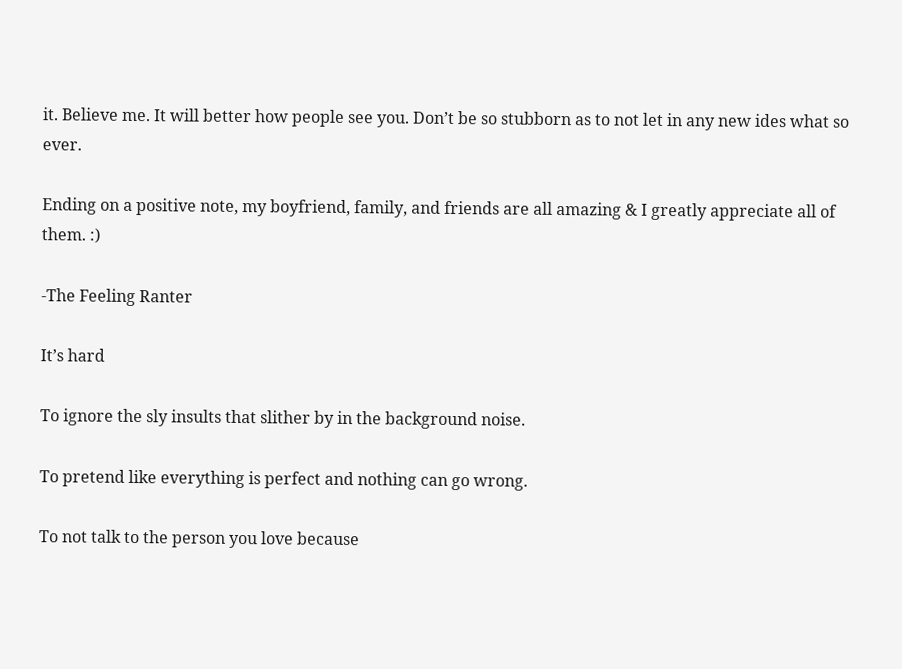it. Believe me. It will better how people see you. Don’t be so stubborn as to not let in any new ides what so ever.

Ending on a positive note, my boyfriend, family, and friends are all amazing & I greatly appreciate all of them. :)

-The Feeling Ranter

It’s hard

To ignore the sly insults that slither by in the background noise.

To pretend like everything is perfect and nothing can go wrong.

To not talk to the person you love because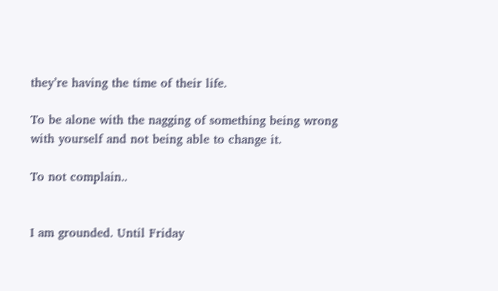they’re having the time of their life.

To be alone with the nagging of something being wrong with yourself and not being able to change it.

To not complain..


I am grounded. Until Friday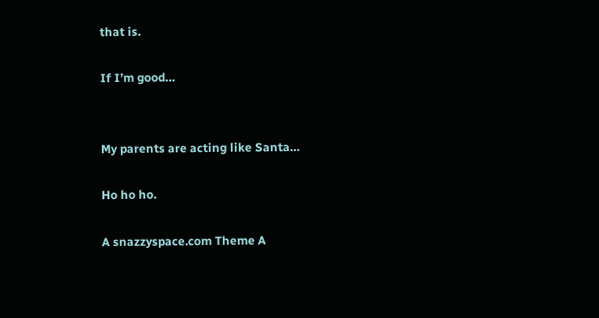that is.

If I’m good…


My parents are acting like Santa…

Ho ho ho.

A snazzyspace.com Theme A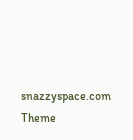snazzyspace.com Theme